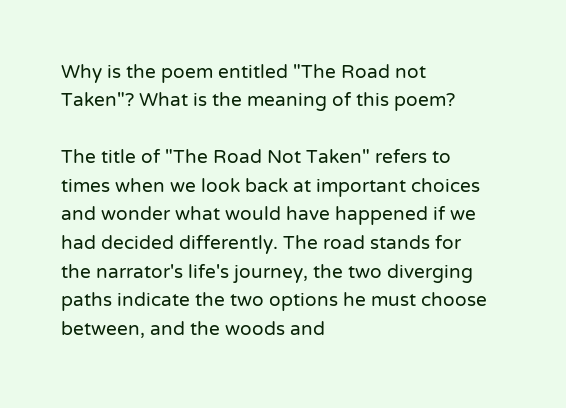Why is the poem entitled "The Road not Taken"? What is the meaning of this poem?

The title of "The Road Not Taken" refers to times when we look back at important choices and wonder what would have happened if we had decided differently. The road stands for the narrator's life's journey, the two diverging paths indicate the two options he must choose between, and the woods and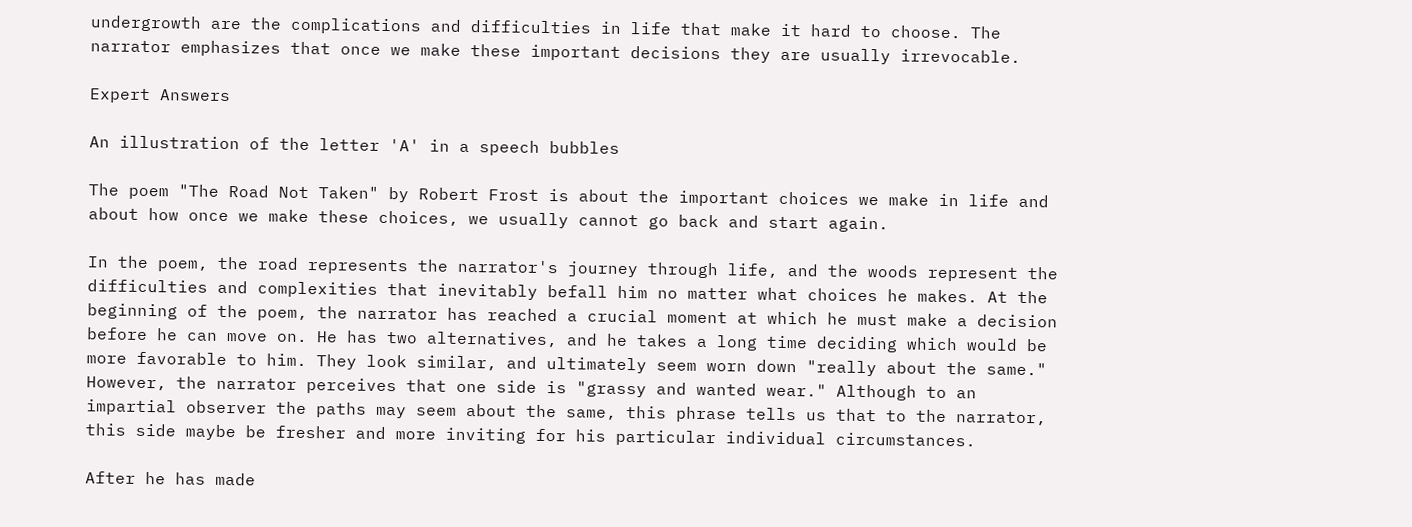undergrowth are the complications and difficulties in life that make it hard to choose. The narrator emphasizes that once we make these important decisions they are usually irrevocable.

Expert Answers

An illustration of the letter 'A' in a speech bubbles

The poem "The Road Not Taken" by Robert Frost is about the important choices we make in life and about how once we make these choices, we usually cannot go back and start again.

In the poem, the road represents the narrator's journey through life, and the woods represent the difficulties and complexities that inevitably befall him no matter what choices he makes. At the beginning of the poem, the narrator has reached a crucial moment at which he must make a decision before he can move on. He has two alternatives, and he takes a long time deciding which would be more favorable to him. They look similar, and ultimately seem worn down "really about the same." However, the narrator perceives that one side is "grassy and wanted wear." Although to an impartial observer the paths may seem about the same, this phrase tells us that to the narrator, this side maybe be fresher and more inviting for his particular individual circumstances.

After he has made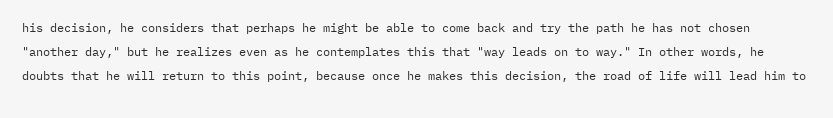his decision, he considers that perhaps he might be able to come back and try the path he has not chosen "another day," but he realizes even as he contemplates this that "way leads on to way." In other words, he doubts that he will return to this point, because once he makes this decision, the road of life will lead him to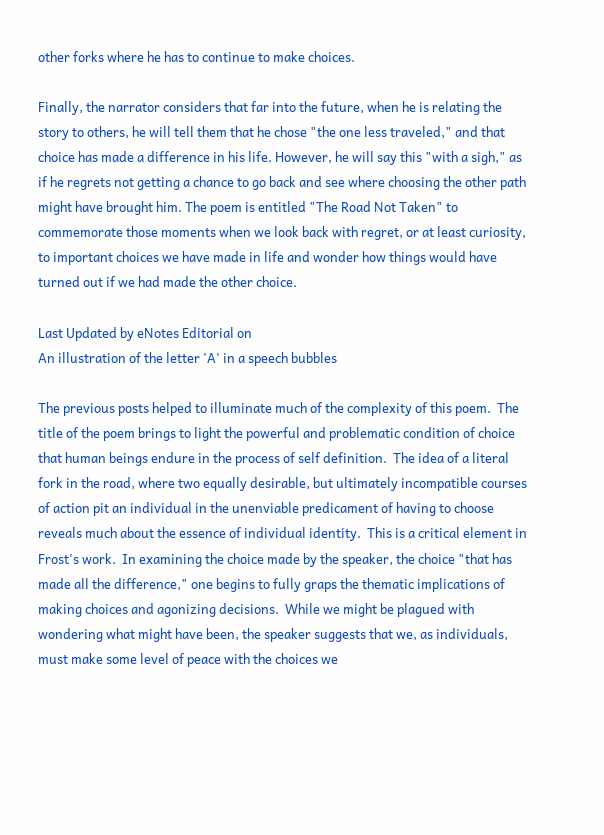other forks where he has to continue to make choices.

Finally, the narrator considers that far into the future, when he is relating the story to others, he will tell them that he chose "the one less traveled," and that choice has made a difference in his life. However, he will say this "with a sigh," as if he regrets not getting a chance to go back and see where choosing the other path might have brought him. The poem is entitled "The Road Not Taken" to commemorate those moments when we look back with regret, or at least curiosity, to important choices we have made in life and wonder how things would have turned out if we had made the other choice.

Last Updated by eNotes Editorial on
An illustration of the letter 'A' in a speech bubbles

The previous posts helped to illuminate much of the complexity of this poem.  The title of the poem brings to light the powerful and problematic condition of choice that human beings endure in the process of self definition.  The idea of a literal fork in the road, where two equally desirable, but ultimately incompatible courses of action pit an individual in the unenviable predicament of having to choose reveals much about the essence of individual identity.  This is a critical element in Frost's work.  In examining the choice made by the speaker, the choice "that has made all the difference," one begins to fully graps the thematic implications of making choices and agonizing decisions.  While we might be plagued with wondering what might have been, the speaker suggests that we, as individuals, must make some level of peace with the choices we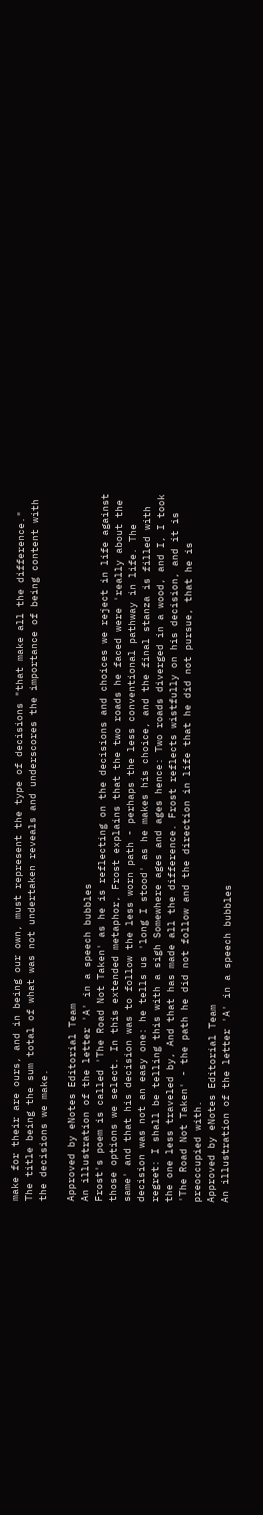make for their are ours, and in being our own, must represent the type of decisions "that make all the difference."  The title being the sum total of what was not undertaken reveals and underscores the importance of being content with the decisions we make.

Approved by eNotes Editorial Team
An illustration of the letter 'A' in a speech bubbles
Frost's poem is called 'The Road Not Taken' as he is reflecting on the decisions and choices we reject in life against those options we select. In this extended metaphor, Frost explains that the two roads he faced were 'really about the same' and that his decision was to follow the less worn path - perhaps the less conventional pathway in life. The decision was not an easy one: he tells us 'long I stood' as he makes his choice, and the final stanza is filled with regret: I shall be telling this with a sigh Somewhere ages and ages hence: Two roads diverged in a wood, and I, I took the one less traveled by, And that has made all the difference. Frost reflects wistfully on his decision, and it is 'The Road Not Taken' - the path he did not follow and the direction in life that he did not pursue, that he is preoccupied with.
Approved by eNotes Editorial Team
An illustration of the letter 'A' in a speech bubbles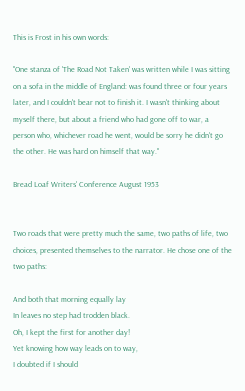This is Frost in his own words:

"One stanza of 'The Road Not Taken' was written while I was sitting on a sofa in the middle of England: was found three or four years later, and I couldn't bear not to finish it. I wasn't thinking about myself there, but about a friend who had gone off to war, a person who, whichever road he went, would be sorry he didn't go the other. He was hard on himself that way."

Bread Loaf Writers' Conference August 1953


Two roads that were pretty much the same, two paths of life, two choices, presented themselves to the narrator. He chose one of the two paths:

And both that morning equally lay
In leaves no step had trodden black.
Oh, I kept the first for another day!
Yet knowing how way leads on to way,
I doubted if I should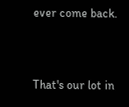ever come back.


That's our lot in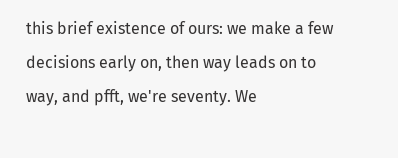this brief existence of ours: we make a few decisions early on, then way leads on to way, and pfft, we're seventy. We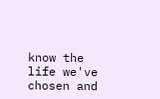know the life we've chosen and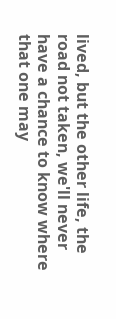lived, but the other life, the road not taken, we'll never have a chance to know where that one may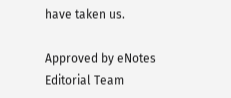have taken us.

Approved by eNotes Editorial Team